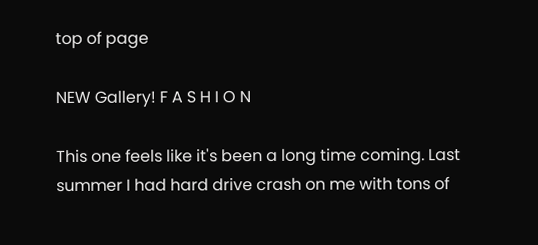top of page

NEW Gallery! F A S H I O N

This one feels like it's been a long time coming. Last summer I had hard drive crash on me with tons of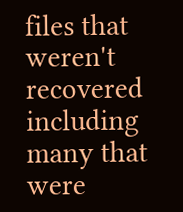files that weren't recovered including many that were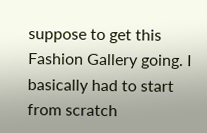suppose to get this Fashion Gallery going. I basically had to start from scratch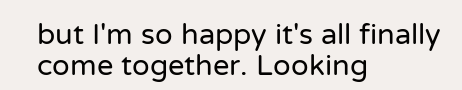but I'm so happy it's all finally come together. Looking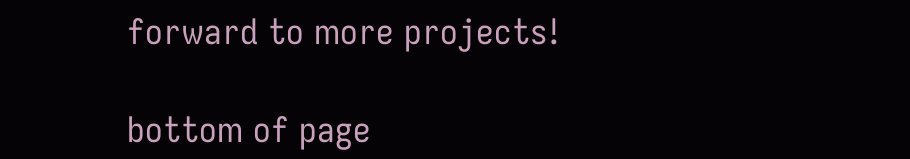forward to more projects!

bottom of page